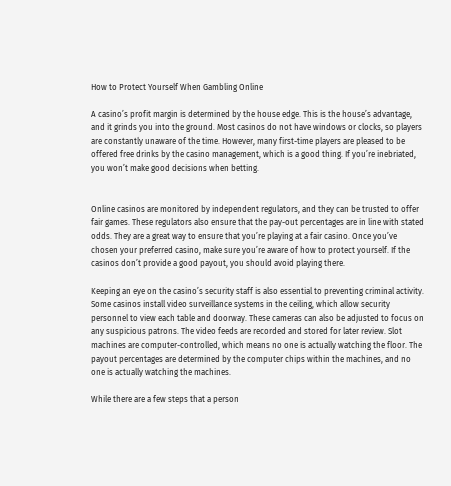How to Protect Yourself When Gambling Online

A casino’s profit margin is determined by the house edge. This is the house’s advantage, and it grinds you into the ground. Most casinos do not have windows or clocks, so players are constantly unaware of the time. However, many first-time players are pleased to be offered free drinks by the casino management, which is a good thing. If you’re inebriated, you won’t make good decisions when betting.


Online casinos are monitored by independent regulators, and they can be trusted to offer fair games. These regulators also ensure that the pay-out percentages are in line with stated odds. They are a great way to ensure that you’re playing at a fair casino. Once you’ve chosen your preferred casino, make sure you’re aware of how to protect yourself. If the casinos don’t provide a good payout, you should avoid playing there.

Keeping an eye on the casino’s security staff is also essential to preventing criminal activity. Some casinos install video surveillance systems in the ceiling, which allow security personnel to view each table and doorway. These cameras can also be adjusted to focus on any suspicious patrons. The video feeds are recorded and stored for later review. Slot machines are computer-controlled, which means no one is actually watching the floor. The payout percentages are determined by the computer chips within the machines, and no one is actually watching the machines.

While there are a few steps that a person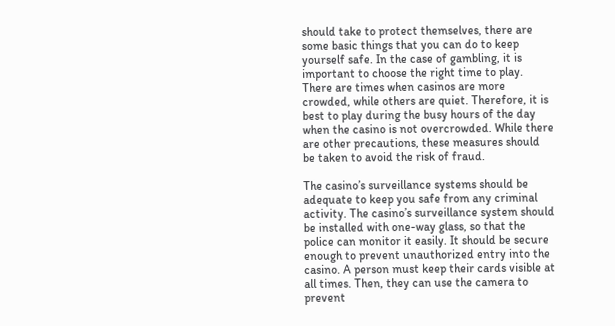should take to protect themselves, there are some basic things that you can do to keep yourself safe. In the case of gambling, it is important to choose the right time to play. There are times when casinos are more crowded, while others are quiet. Therefore, it is best to play during the busy hours of the day when the casino is not overcrowded. While there are other precautions, these measures should be taken to avoid the risk of fraud.

The casino’s surveillance systems should be adequate to keep you safe from any criminal activity. The casino’s surveillance system should be installed with one-way glass, so that the police can monitor it easily. It should be secure enough to prevent unauthorized entry into the casino. A person must keep their cards visible at all times. Then, they can use the camera to prevent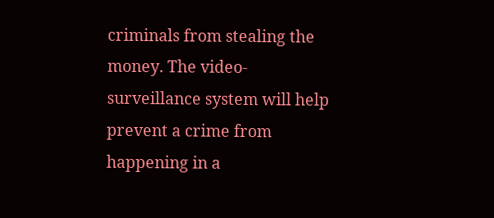criminals from stealing the money. The video-surveillance system will help prevent a crime from happening in a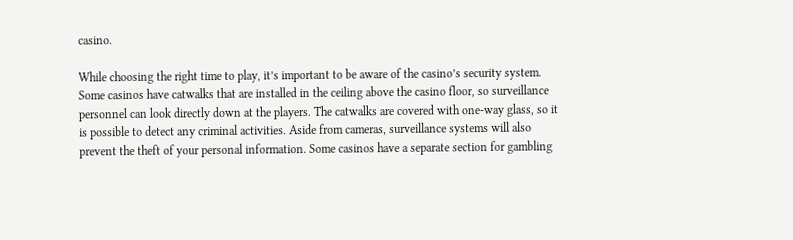casino.

While choosing the right time to play, it’s important to be aware of the casino’s security system. Some casinos have catwalks that are installed in the ceiling above the casino floor, so surveillance personnel can look directly down at the players. The catwalks are covered with one-way glass, so it is possible to detect any criminal activities. Aside from cameras, surveillance systems will also prevent the theft of your personal information. Some casinos have a separate section for gambling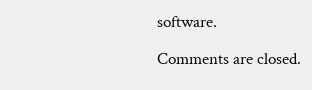software.

Comments are closed.